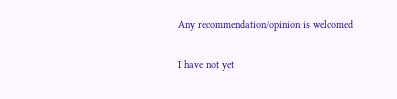Any recommendation/opinion is welcomed

I have not yet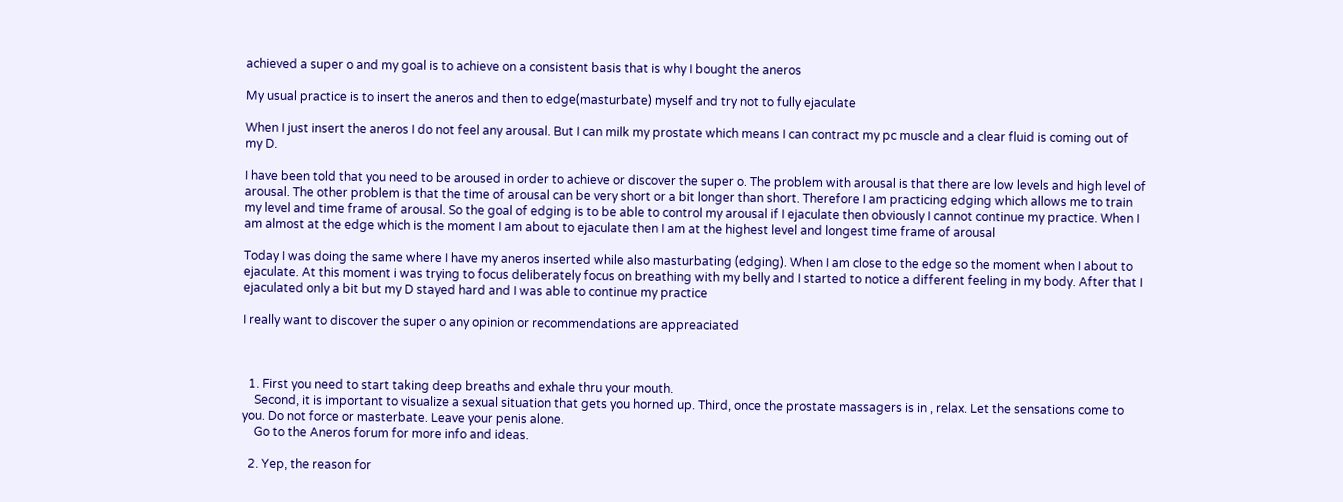achieved a super o and my goal is to achieve on a consistent basis that is why I bought the aneros

My usual practice is to insert the aneros and then to edge(masturbate) myself and try not to fully ejaculate

When I just insert the aneros I do not feel any arousal. But I can milk my prostate which means I can contract my pc muscle and a clear fluid is coming out of my D.

I have been told that you need to be aroused in order to achieve or discover the super o. The problem with arousal is that there are low levels and high level of arousal. The other problem is that the time of arousal can be very short or a bit longer than short. Therefore I am practicing edging which allows me to train my level and time frame of arousal. So the goal of edging is to be able to control my arousal if I ejaculate then obviously I cannot continue my practice. When I am almost at the edge which is the moment I am about to ejaculate then I am at the highest level and longest time frame of arousal

Today I was doing the same where I have my aneros inserted while also masturbating (edging). When I am close to the edge so the moment when I about to ejaculate. At this moment i was trying to focus deliberately focus on breathing with my belly and I started to notice a different feeling in my body. After that I ejaculated only a bit but my D stayed hard and I was able to continue my practice

I really want to discover the super o any opinion or recommendations are appreaciated



  1. First you need to start taking deep breaths and exhale thru your mouth.
    Second, it is important to visualize a sexual situation that gets you horned up. Third, once the prostate massagers is in , relax. Let the sensations come to you. Do not force or masterbate. Leave your penis alone.
    Go to the Aneros forum for more info and ideas.

  2. Yep, the reason for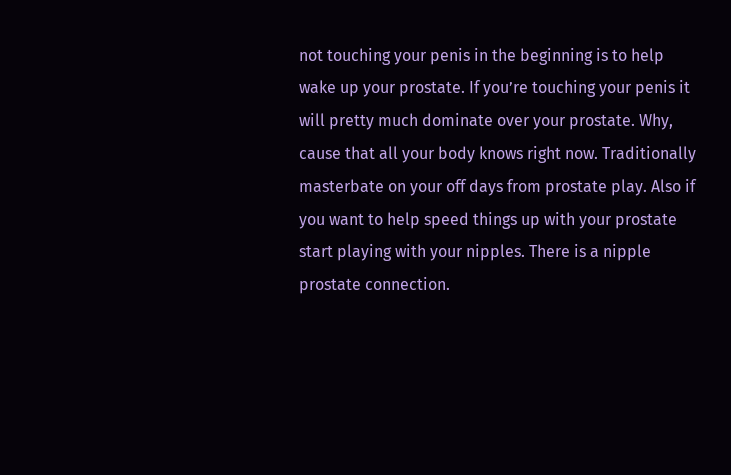not touching your penis in the beginning is to help wake up your prostate. If you’re touching your penis it will pretty much dominate over your prostate. Why, cause that all your body knows right now. Traditionally masterbate on your off days from prostate play. Also if you want to help speed things up with your prostate start playing with your nipples. There is a nipple prostate connection.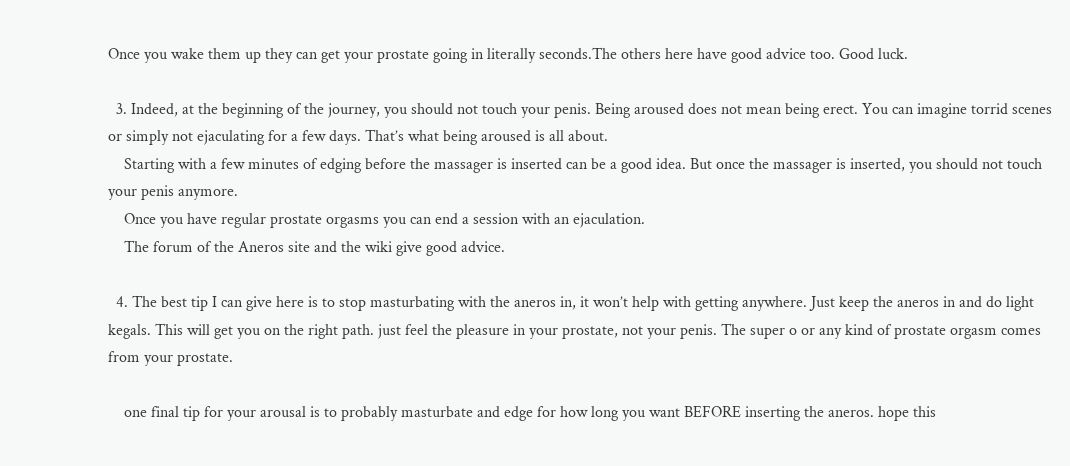Once you wake them up they can get your prostate going in literally seconds.The others here have good advice too. Good luck.

  3. Indeed, at the beginning of the journey, you should not touch your penis. Being aroused does not mean being erect. You can imagine torrid scenes or simply not ejaculating for a few days. That’s what being aroused is all about.
    Starting with a few minutes of edging before the massager is inserted can be a good idea. But once the massager is inserted, you should not touch your penis anymore.
    Once you have regular prostate orgasms you can end a session with an ejaculation.
    The forum of the Aneros site and the wiki give good advice.

  4. The best tip I can give here is to stop masturbating with the aneros in, it won’t help with getting anywhere. Just keep the aneros in and do light kegals. This will get you on the right path. just feel the pleasure in your prostate, not your penis. The super o or any kind of prostate orgasm comes from your prostate.

    one final tip for your arousal is to probably masturbate and edge for how long you want BEFORE inserting the aneros. hope this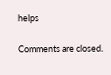helps

Comments are closed.